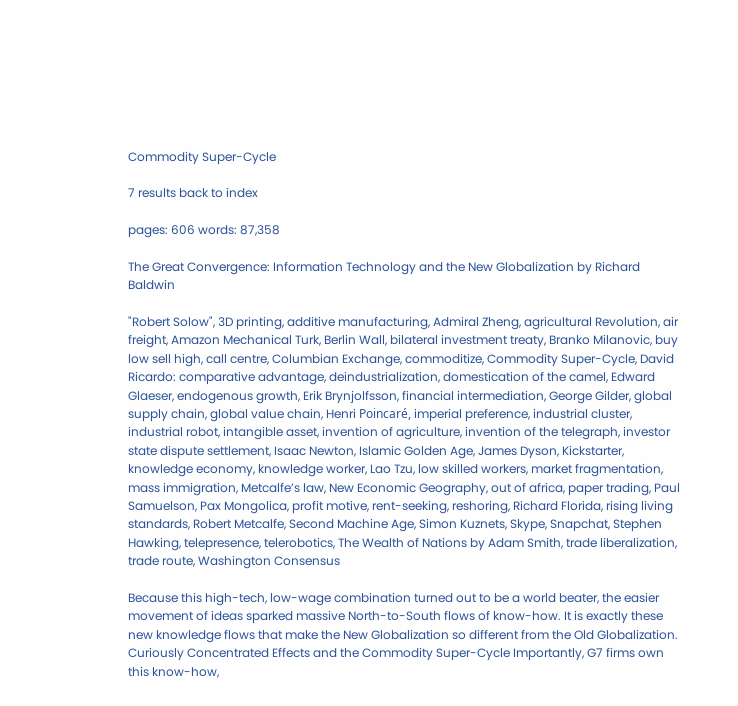Commodity Super-Cycle

7 results back to index

pages: 606 words: 87,358

The Great Convergence: Information Technology and the New Globalization by Richard Baldwin

"Robert Solow", 3D printing, additive manufacturing, Admiral Zheng, agricultural Revolution, air freight, Amazon Mechanical Turk, Berlin Wall, bilateral investment treaty, Branko Milanovic, buy low sell high, call centre, Columbian Exchange, commoditize, Commodity Super-Cycle, David Ricardo: comparative advantage, deindustrialization, domestication of the camel, Edward Glaeser, endogenous growth, Erik Brynjolfsson, financial intermediation, George Gilder, global supply chain, global value chain, Henri Poincaré, imperial preference, industrial cluster, industrial robot, intangible asset, invention of agriculture, invention of the telegraph, investor state dispute settlement, Isaac Newton, Islamic Golden Age, James Dyson, Kickstarter, knowledge economy, knowledge worker, Lao Tzu, low skilled workers, market fragmentation, mass immigration, Metcalfe’s law, New Economic Geography, out of africa, paper trading, Paul Samuelson, Pax Mongolica, profit motive, rent-seeking, reshoring, Richard Florida, rising living standards, Robert Metcalfe, Second Machine Age, Simon Kuznets, Skype, Snapchat, Stephen Hawking, telepresence, telerobotics, The Wealth of Nations by Adam Smith, trade liberalization, trade route, Washington Consensus

Because this high-tech, low-wage combination turned out to be a world beater, the easier movement of ideas sparked massive North-to-South flows of know-how. It is exactly these new knowledge flows that make the New Globalization so different from the Old Globalization. Curiously Concentrated Effects and the Commodity Super-Cycle Importantly, G7 firms own this know-how,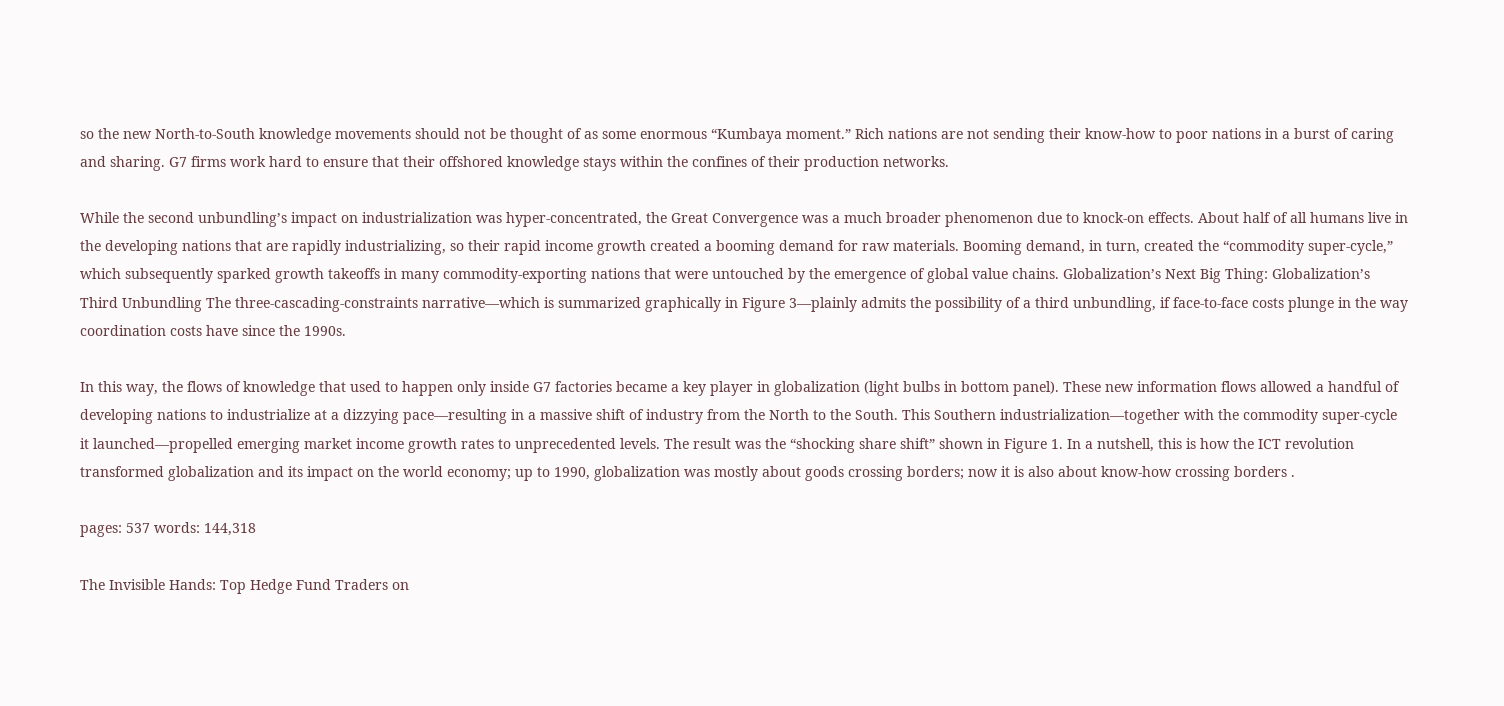so the new North-to-South knowledge movements should not be thought of as some enormous “Kumbaya moment.” Rich nations are not sending their know-how to poor nations in a burst of caring and sharing. G7 firms work hard to ensure that their offshored knowledge stays within the confines of their production networks.

While the second unbundling’s impact on industrialization was hyper-concentrated, the Great Convergence was a much broader phenomenon due to knock-on effects. About half of all humans live in the developing nations that are rapidly industrializing, so their rapid income growth created a booming demand for raw materials. Booming demand, in turn, created the “commodity super-cycle,” which subsequently sparked growth takeoffs in many commodity-exporting nations that were untouched by the emergence of global value chains. Globalization’s Next Big Thing: Globalization’s Third Unbundling The three-cascading-constraints narrative—which is summarized graphically in Figure 3—plainly admits the possibility of a third unbundling, if face-to-face costs plunge in the way coordination costs have since the 1990s.

In this way, the flows of knowledge that used to happen only inside G7 factories became a key player in globalization (light bulbs in bottom panel). These new information flows allowed a handful of developing nations to industrialize at a dizzying pace—resulting in a massive shift of industry from the North to the South. This Southern industrialization—together with the commodity super-cycle it launched—propelled emerging market income growth rates to unprecedented levels. The result was the “shocking share shift” shown in Figure 1. In a nutshell, this is how the ICT revolution transformed globalization and its impact on the world economy; up to 1990, globalization was mostly about goods crossing borders; now it is also about know-how crossing borders .

pages: 537 words: 144,318

The Invisible Hands: Top Hedge Fund Traders on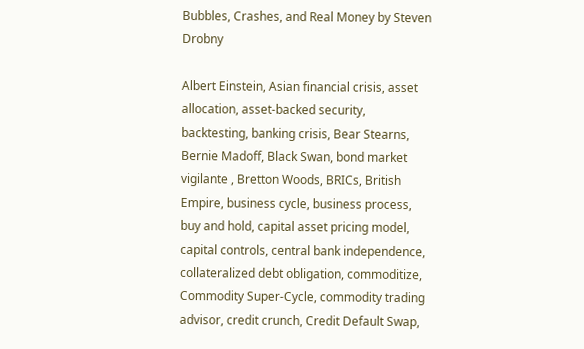Bubbles, Crashes, and Real Money by Steven Drobny

Albert Einstein, Asian financial crisis, asset allocation, asset-backed security, backtesting, banking crisis, Bear Stearns, Bernie Madoff, Black Swan, bond market vigilante , Bretton Woods, BRICs, British Empire, business cycle, business process, buy and hold, capital asset pricing model, capital controls, central bank independence, collateralized debt obligation, commoditize, Commodity Super-Cycle, commodity trading advisor, credit crunch, Credit Default Swap,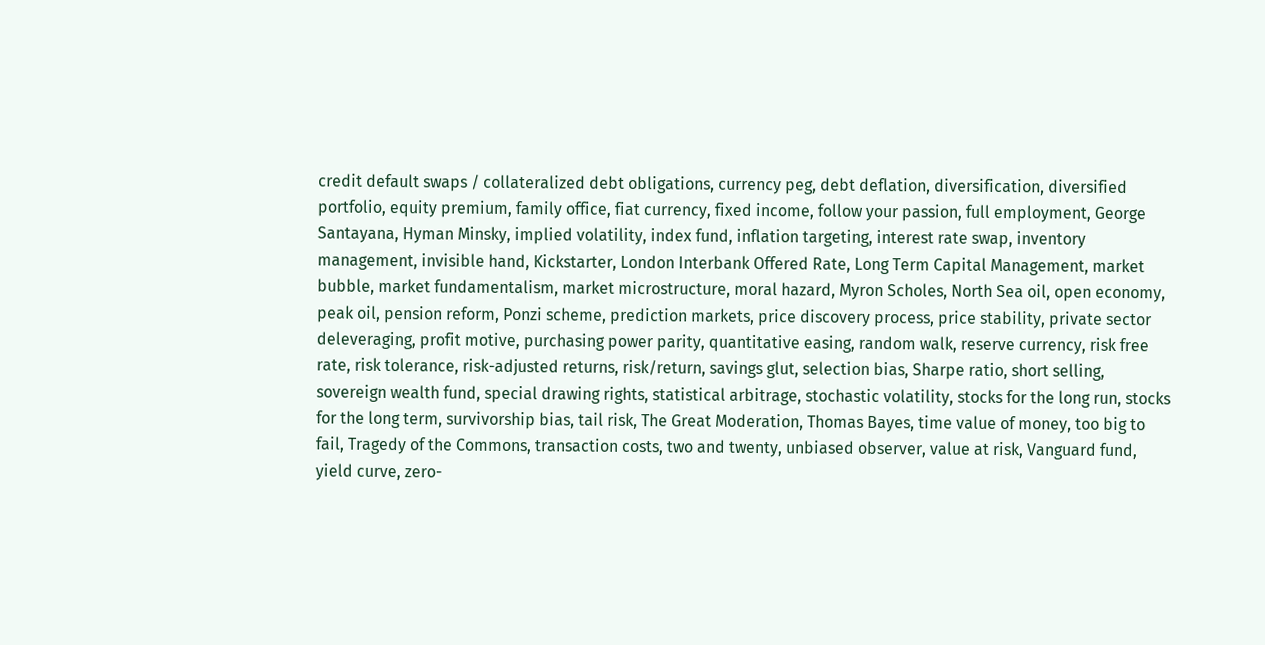credit default swaps / collateralized debt obligations, currency peg, debt deflation, diversification, diversified portfolio, equity premium, family office, fiat currency, fixed income, follow your passion, full employment, George Santayana, Hyman Minsky, implied volatility, index fund, inflation targeting, interest rate swap, inventory management, invisible hand, Kickstarter, London Interbank Offered Rate, Long Term Capital Management, market bubble, market fundamentalism, market microstructure, moral hazard, Myron Scholes, North Sea oil, open economy, peak oil, pension reform, Ponzi scheme, prediction markets, price discovery process, price stability, private sector deleveraging, profit motive, purchasing power parity, quantitative easing, random walk, reserve currency, risk free rate, risk tolerance, risk-adjusted returns, risk/return, savings glut, selection bias, Sharpe ratio, short selling, sovereign wealth fund, special drawing rights, statistical arbitrage, stochastic volatility, stocks for the long run, stocks for the long term, survivorship bias, tail risk, The Great Moderation, Thomas Bayes, time value of money, too big to fail, Tragedy of the Commons, transaction costs, two and twenty, unbiased observer, value at risk, Vanguard fund, yield curve, zero-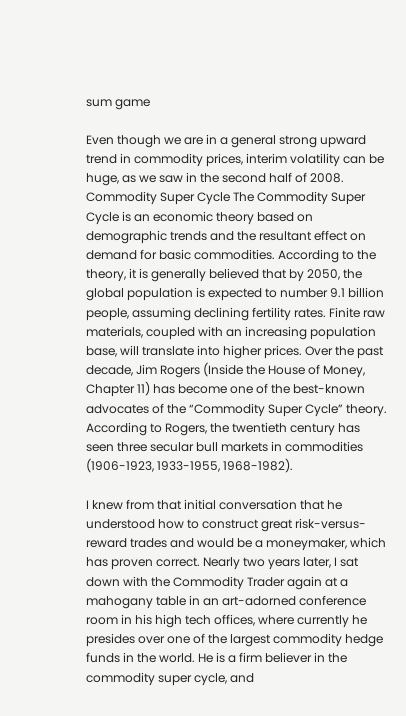sum game

Even though we are in a general strong upward trend in commodity prices, interim volatility can be huge, as we saw in the second half of 2008. Commodity Super Cycle The Commodity Super Cycle is an economic theory based on demographic trends and the resultant effect on demand for basic commodities. According to the theory, it is generally believed that by 2050, the global population is expected to number 9.1 billion people, assuming declining fertility rates. Finite raw materials, coupled with an increasing population base, will translate into higher prices. Over the past decade, Jim Rogers (Inside the House of Money, Chapter 11) has become one of the best-known advocates of the “Commodity Super Cycle” theory. According to Rogers, the twentieth century has seen three secular bull markets in commodities (1906-1923, 1933-1955, 1968-1982).

I knew from that initial conversation that he understood how to construct great risk-versus-reward trades and would be a moneymaker, which has proven correct. Nearly two years later, I sat down with the Commodity Trader again at a mahogany table in an art-adorned conference room in his high tech offices, where currently he presides over one of the largest commodity hedge funds in the world. He is a firm believer in the commodity super cycle, and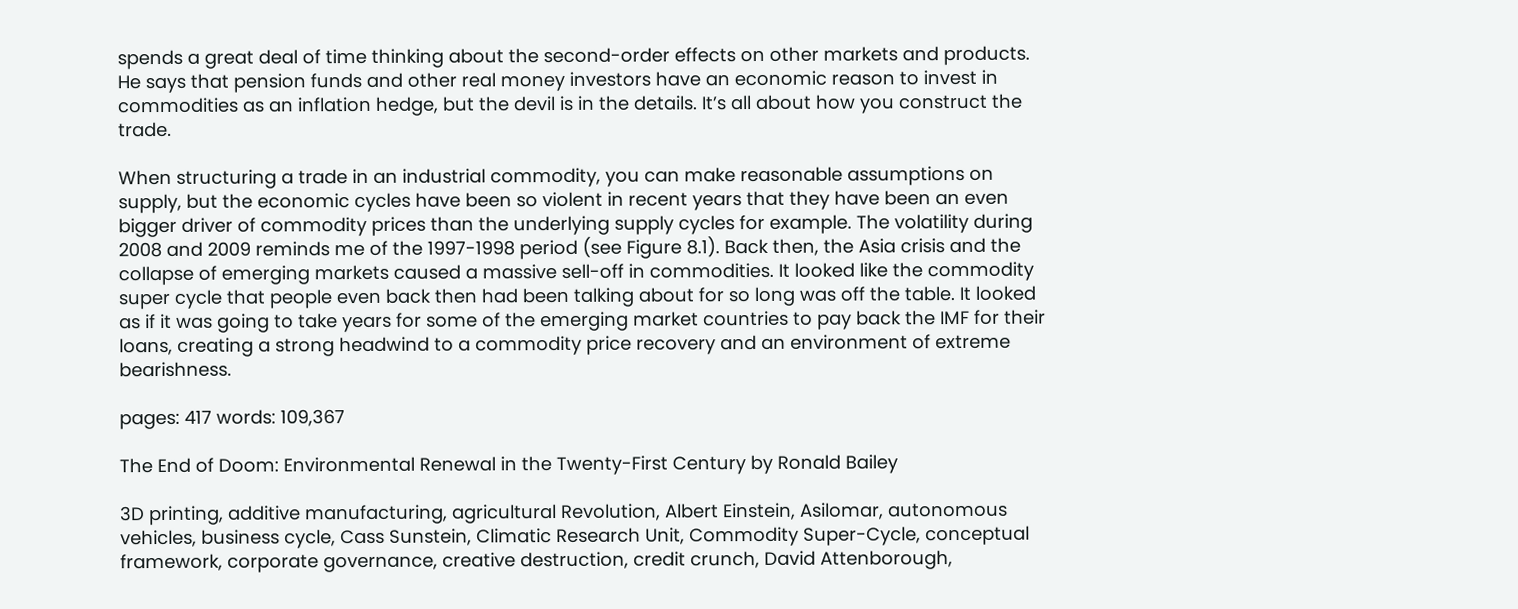spends a great deal of time thinking about the second-order effects on other markets and products. He says that pension funds and other real money investors have an economic reason to invest in commodities as an inflation hedge, but the devil is in the details. It’s all about how you construct the trade.

When structuring a trade in an industrial commodity, you can make reasonable assumptions on supply, but the economic cycles have been so violent in recent years that they have been an even bigger driver of commodity prices than the underlying supply cycles for example. The volatility during 2008 and 2009 reminds me of the 1997-1998 period (see Figure 8.1). Back then, the Asia crisis and the collapse of emerging markets caused a massive sell-off in commodities. It looked like the commodity super cycle that people even back then had been talking about for so long was off the table. It looked as if it was going to take years for some of the emerging market countries to pay back the IMF for their loans, creating a strong headwind to a commodity price recovery and an environment of extreme bearishness.

pages: 417 words: 109,367

The End of Doom: Environmental Renewal in the Twenty-First Century by Ronald Bailey

3D printing, additive manufacturing, agricultural Revolution, Albert Einstein, Asilomar, autonomous vehicles, business cycle, Cass Sunstein, Climatic Research Unit, Commodity Super-Cycle, conceptual framework, corporate governance, creative destruction, credit crunch, David Attenborough,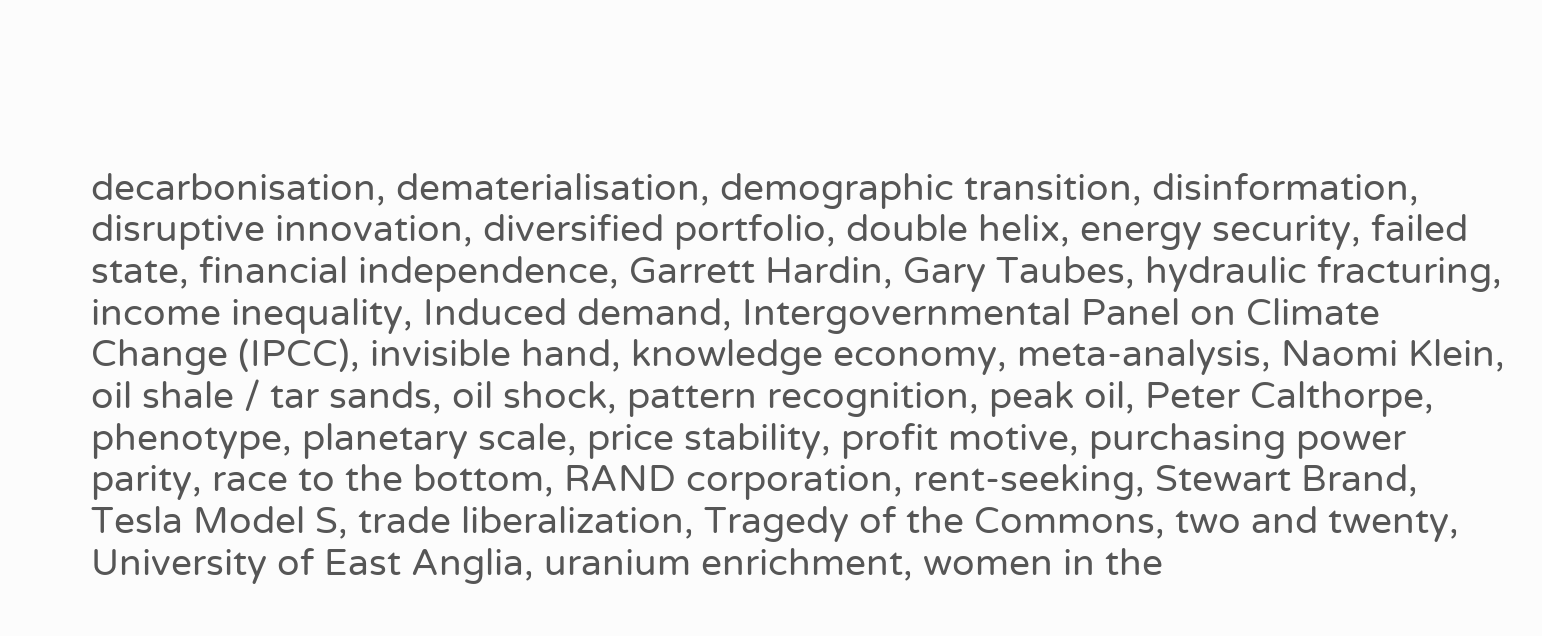decarbonisation, dematerialisation, demographic transition, disinformation, disruptive innovation, diversified portfolio, double helix, energy security, failed state, financial independence, Garrett Hardin, Gary Taubes, hydraulic fracturing, income inequality, Induced demand, Intergovernmental Panel on Climate Change (IPCC), invisible hand, knowledge economy, meta-analysis, Naomi Klein, oil shale / tar sands, oil shock, pattern recognition, peak oil, Peter Calthorpe, phenotype, planetary scale, price stability, profit motive, purchasing power parity, race to the bottom, RAND corporation, rent-seeking, Stewart Brand, Tesla Model S, trade liberalization, Tragedy of the Commons, two and twenty, University of East Anglia, uranium enrichment, women in the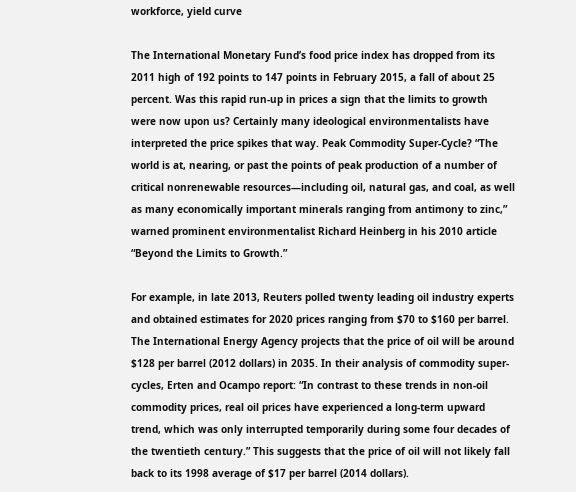workforce, yield curve

The International Monetary Fund’s food price index has dropped from its 2011 high of 192 points to 147 points in February 2015, a fall of about 25 percent. Was this rapid run-up in prices a sign that the limits to growth were now upon us? Certainly many ideological environmentalists have interpreted the price spikes that way. Peak Commodity Super-Cycle? “The world is at, nearing, or past the points of peak production of a number of critical nonrenewable resources—including oil, natural gas, and coal, as well as many economically important minerals ranging from antimony to zinc,” warned prominent environmentalist Richard Heinberg in his 2010 article “Beyond the Limits to Growth.”

For example, in late 2013, Reuters polled twenty leading oil industry experts and obtained estimates for 2020 prices ranging from $70 to $160 per barrel. The International Energy Agency projects that the price of oil will be around $128 per barrel (2012 dollars) in 2035. In their analysis of commodity super-cycles, Erten and Ocampo report: “In contrast to these trends in non-oil commodity prices, real oil prices have experienced a long-term upward trend, which was only interrupted temporarily during some four decades of the twentieth century.” This suggests that the price of oil will not likely fall back to its 1998 average of $17 per barrel (2014 dollars).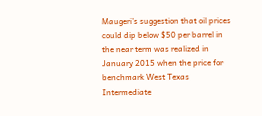Maugeri’s suggestion that oil prices could dip below $50 per barrel in the near term was realized in January 2015 when the price for benchmark West Texas Intermediate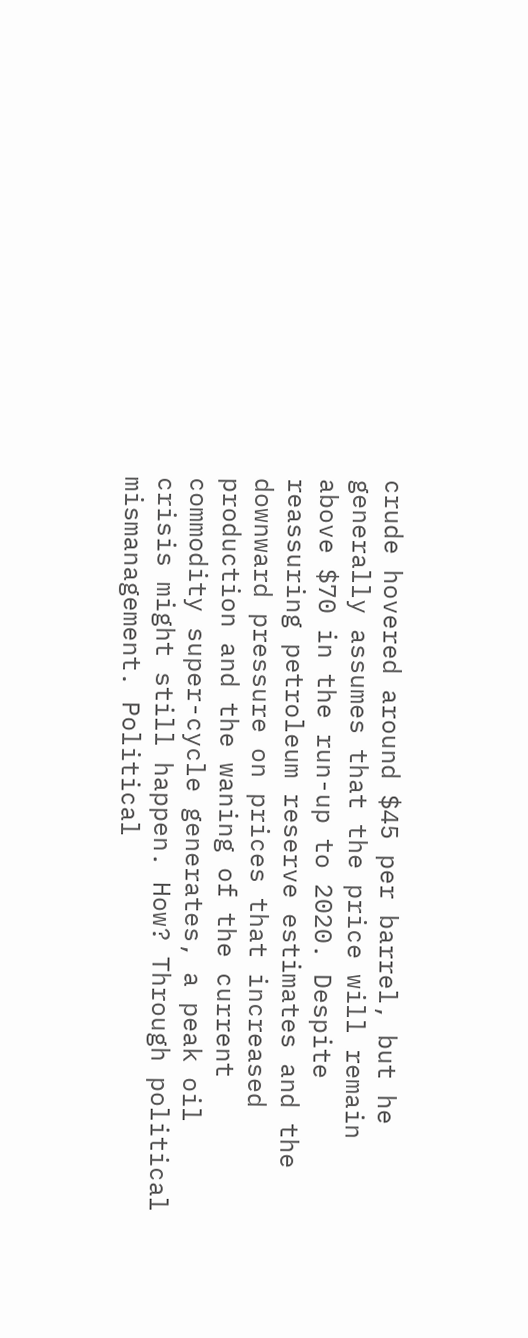crude hovered around $45 per barrel, but he generally assumes that the price will remain above $70 in the run-up to 2020. Despite reassuring petroleum reserve estimates and the downward pressure on prices that increased production and the waning of the current commodity super-cycle generates, a peak oil crisis might still happen. How? Through political mismanagement. Political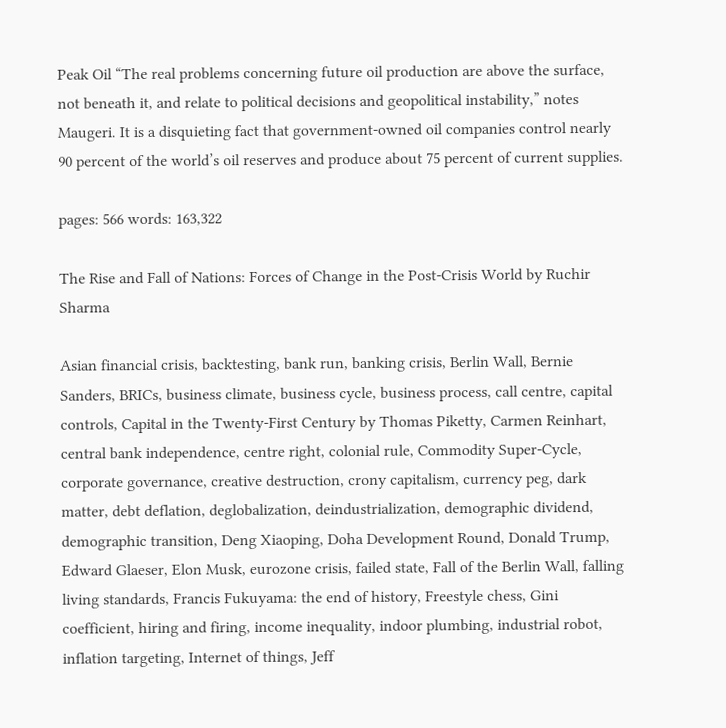Peak Oil “The real problems concerning future oil production are above the surface, not beneath it, and relate to political decisions and geopolitical instability,” notes Maugeri. It is a disquieting fact that government-owned oil companies control nearly 90 percent of the world’s oil reserves and produce about 75 percent of current supplies.

pages: 566 words: 163,322

The Rise and Fall of Nations: Forces of Change in the Post-Crisis World by Ruchir Sharma

Asian financial crisis, backtesting, bank run, banking crisis, Berlin Wall, Bernie Sanders, BRICs, business climate, business cycle, business process, call centre, capital controls, Capital in the Twenty-First Century by Thomas Piketty, Carmen Reinhart, central bank independence, centre right, colonial rule, Commodity Super-Cycle, corporate governance, creative destruction, crony capitalism, currency peg, dark matter, debt deflation, deglobalization, deindustrialization, demographic dividend, demographic transition, Deng Xiaoping, Doha Development Round, Donald Trump, Edward Glaeser, Elon Musk, eurozone crisis, failed state, Fall of the Berlin Wall, falling living standards, Francis Fukuyama: the end of history, Freestyle chess, Gini coefficient, hiring and firing, income inequality, indoor plumbing, industrial robot, inflation targeting, Internet of things, Jeff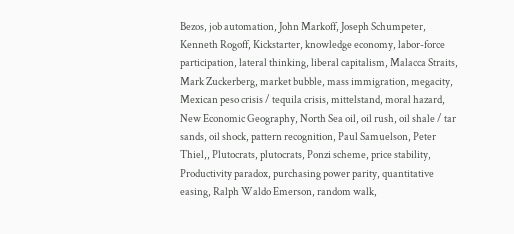Bezos, job automation, John Markoff, Joseph Schumpeter, Kenneth Rogoff, Kickstarter, knowledge economy, labor-force participation, lateral thinking, liberal capitalism, Malacca Straits, Mark Zuckerberg, market bubble, mass immigration, megacity, Mexican peso crisis / tequila crisis, mittelstand, moral hazard, New Economic Geography, North Sea oil, oil rush, oil shale / tar sands, oil shock, pattern recognition, Paul Samuelson, Peter Thiel,, Plutocrats, plutocrats, Ponzi scheme, price stability, Productivity paradox, purchasing power parity, quantitative easing, Ralph Waldo Emerson, random walk,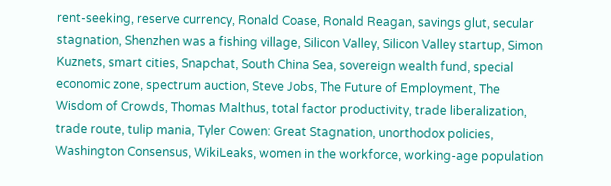rent-seeking, reserve currency, Ronald Coase, Ronald Reagan, savings glut, secular stagnation, Shenzhen was a fishing village, Silicon Valley, Silicon Valley startup, Simon Kuznets, smart cities, Snapchat, South China Sea, sovereign wealth fund, special economic zone, spectrum auction, Steve Jobs, The Future of Employment, The Wisdom of Crowds, Thomas Malthus, total factor productivity, trade liberalization, trade route, tulip mania, Tyler Cowen: Great Stagnation, unorthodox policies, Washington Consensus, WikiLeaks, women in the workforce, working-age population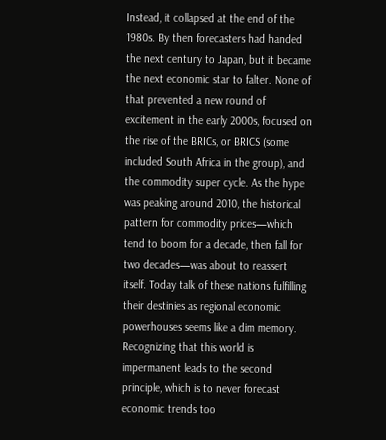Instead, it collapsed at the end of the 1980s. By then forecasters had handed the next century to Japan, but it became the next economic star to falter. None of that prevented a new round of excitement in the early 2000s, focused on the rise of the BRICs, or BRICS (some included South Africa in the group), and the commodity super cycle. As the hype was peaking around 2010, the historical pattern for commodity prices—which tend to boom for a decade, then fall for two decades—was about to reassert itself. Today talk of these nations fulfilling their destinies as regional economic powerhouses seems like a dim memory. Recognizing that this world is impermanent leads to the second principle, which is to never forecast economic trends too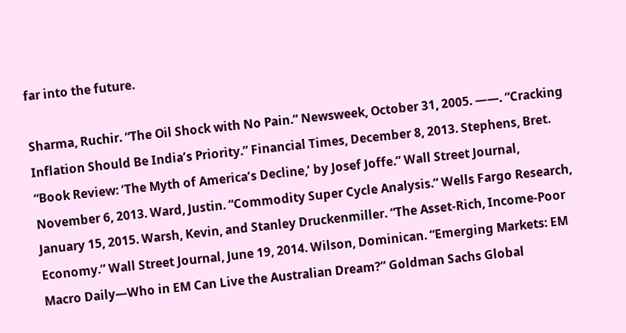far into the future.

Sharma, Ruchir. “The Oil Shock with No Pain.” Newsweek, October 31, 2005. ——. “Cracking Inflation Should Be India’s Priority.” Financial Times, December 8, 2013. Stephens, Bret. “Book Review: ‘The Myth of America’s Decline,’ by Josef Joffe.” Wall Street Journal, November 6, 2013. Ward, Justin. “Commodity Super Cycle Analysis.” Wells Fargo Research, January 15, 2015. Warsh, Kevin, and Stanley Druckenmiller. “The Asset-Rich, Income-Poor Economy.” Wall Street Journal, June 19, 2014. Wilson, Dominican. “Emerging Markets: EM Macro Daily—Who in EM Can Live the Australian Dream?” Goldman Sachs Global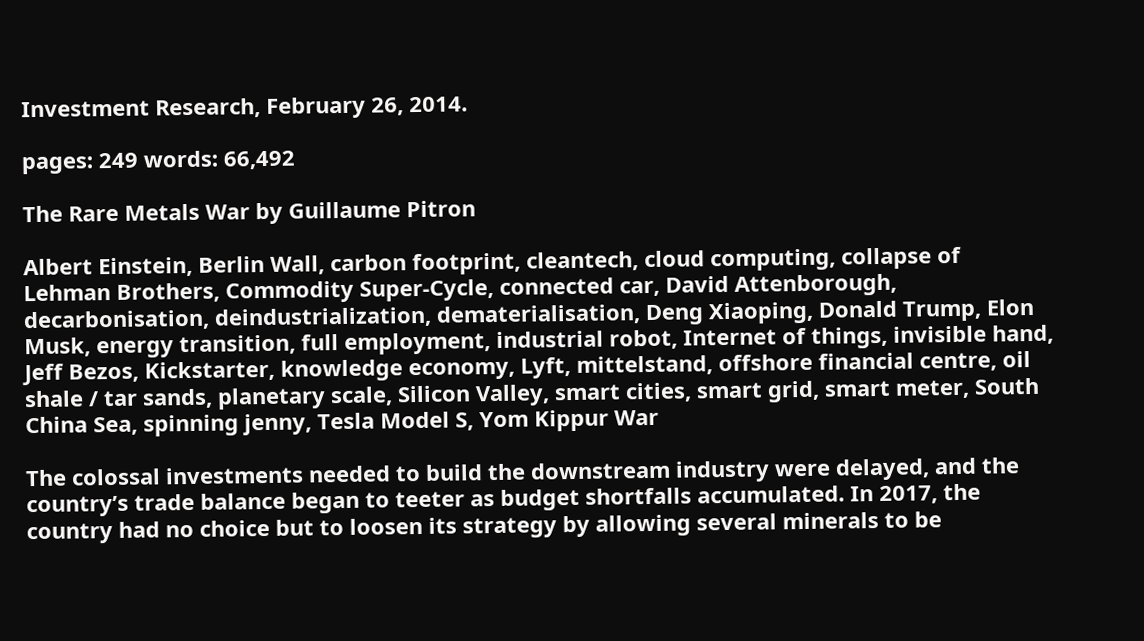Investment Research, February 26, 2014.

pages: 249 words: 66,492

The Rare Metals War by Guillaume Pitron

Albert Einstein, Berlin Wall, carbon footprint, cleantech, cloud computing, collapse of Lehman Brothers, Commodity Super-Cycle, connected car, David Attenborough, decarbonisation, deindustrialization, dematerialisation, Deng Xiaoping, Donald Trump, Elon Musk, energy transition, full employment, industrial robot, Internet of things, invisible hand, Jeff Bezos, Kickstarter, knowledge economy, Lyft, mittelstand, offshore financial centre, oil shale / tar sands, planetary scale, Silicon Valley, smart cities, smart grid, smart meter, South China Sea, spinning jenny, Tesla Model S, Yom Kippur War

The colossal investments needed to build the downstream industry were delayed, and the country’s trade balance began to teeter as budget shortfalls accumulated. In 2017, the country had no choice but to loosen its strategy by allowing several minerals to be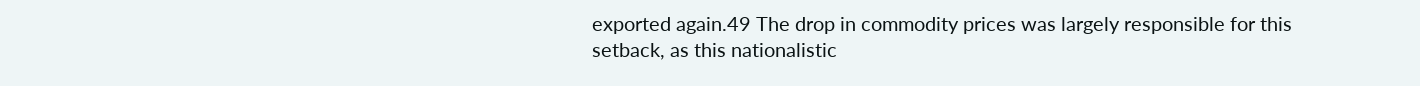exported again.49 The drop in commodity prices was largely responsible for this setback, as this nationalistic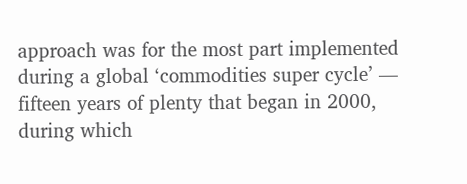approach was for the most part implemented during a global ‘commodities super cycle’ — fifteen years of plenty that began in 2000, during which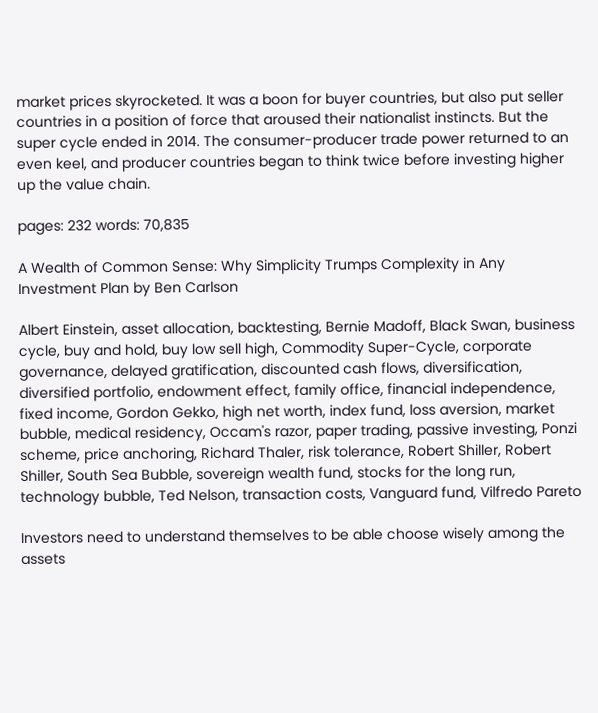market prices skyrocketed. It was a boon for buyer countries, but also put seller countries in a position of force that aroused their nationalist instincts. But the super cycle ended in 2014. The consumer-producer trade power returned to an even keel, and producer countries began to think twice before investing higher up the value chain.

pages: 232 words: 70,835

A Wealth of Common Sense: Why Simplicity Trumps Complexity in Any Investment Plan by Ben Carlson

Albert Einstein, asset allocation, backtesting, Bernie Madoff, Black Swan, business cycle, buy and hold, buy low sell high, Commodity Super-Cycle, corporate governance, delayed gratification, discounted cash flows, diversification, diversified portfolio, endowment effect, family office, financial independence, fixed income, Gordon Gekko, high net worth, index fund, loss aversion, market bubble, medical residency, Occam's razor, paper trading, passive investing, Ponzi scheme, price anchoring, Richard Thaler, risk tolerance, Robert Shiller, Robert Shiller, South Sea Bubble, sovereign wealth fund, stocks for the long run, technology bubble, Ted Nelson, transaction costs, Vanguard fund, Vilfredo Pareto

Investors need to understand themselves to be able choose wisely among the assets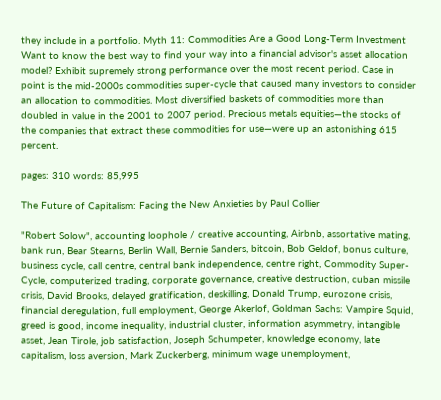they include in a portfolio. Myth 11: Commodities Are a Good Long-Term Investment Want to know the best way to find your way into a financial advisor's asset allocation model? Exhibit supremely strong performance over the most recent period. Case in point is the mid-2000s commodities super-cycle that caused many investors to consider an allocation to commodities. Most diversified baskets of commodities more than doubled in value in the 2001 to 2007 period. Precious metals equities—the stocks of the companies that extract these commodities for use—were up an astonishing 615 percent.

pages: 310 words: 85,995

The Future of Capitalism: Facing the New Anxieties by Paul Collier

"Robert Solow", accounting loophole / creative accounting, Airbnb, assortative mating, bank run, Bear Stearns, Berlin Wall, Bernie Sanders, bitcoin, Bob Geldof, bonus culture, business cycle, call centre, central bank independence, centre right, Commodity Super-Cycle, computerized trading, corporate governance, creative destruction, cuban missile crisis, David Brooks, delayed gratification, deskilling, Donald Trump, eurozone crisis, financial deregulation, full employment, George Akerlof, Goldman Sachs: Vampire Squid, greed is good, income inequality, industrial cluster, information asymmetry, intangible asset, Jean Tirole, job satisfaction, Joseph Schumpeter, knowledge economy, late capitalism, loss aversion, Mark Zuckerberg, minimum wage unemployment,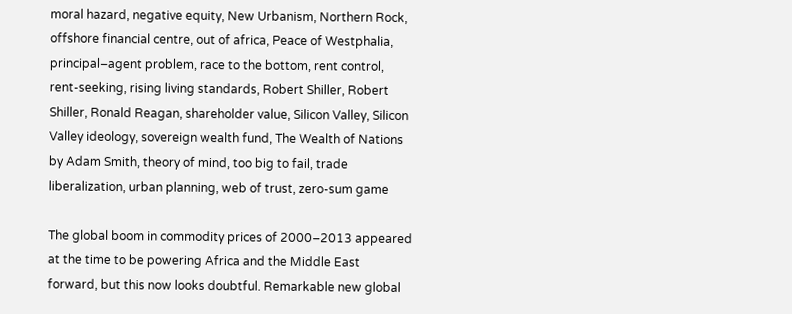moral hazard, negative equity, New Urbanism, Northern Rock, offshore financial centre, out of africa, Peace of Westphalia, principal–agent problem, race to the bottom, rent control, rent-seeking, rising living standards, Robert Shiller, Robert Shiller, Ronald Reagan, shareholder value, Silicon Valley, Silicon Valley ideology, sovereign wealth fund, The Wealth of Nations by Adam Smith, theory of mind, too big to fail, trade liberalization, urban planning, web of trust, zero-sum game

The global boom in commodity prices of 2000–2013 appeared at the time to be powering Africa and the Middle East forward, but this now looks doubtful. Remarkable new global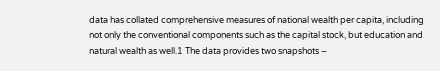data has collated comprehensive measures of national wealth per capita, including not only the conventional components such as the capital stock, but education and natural wealth as well.1 The data provides two snapshots –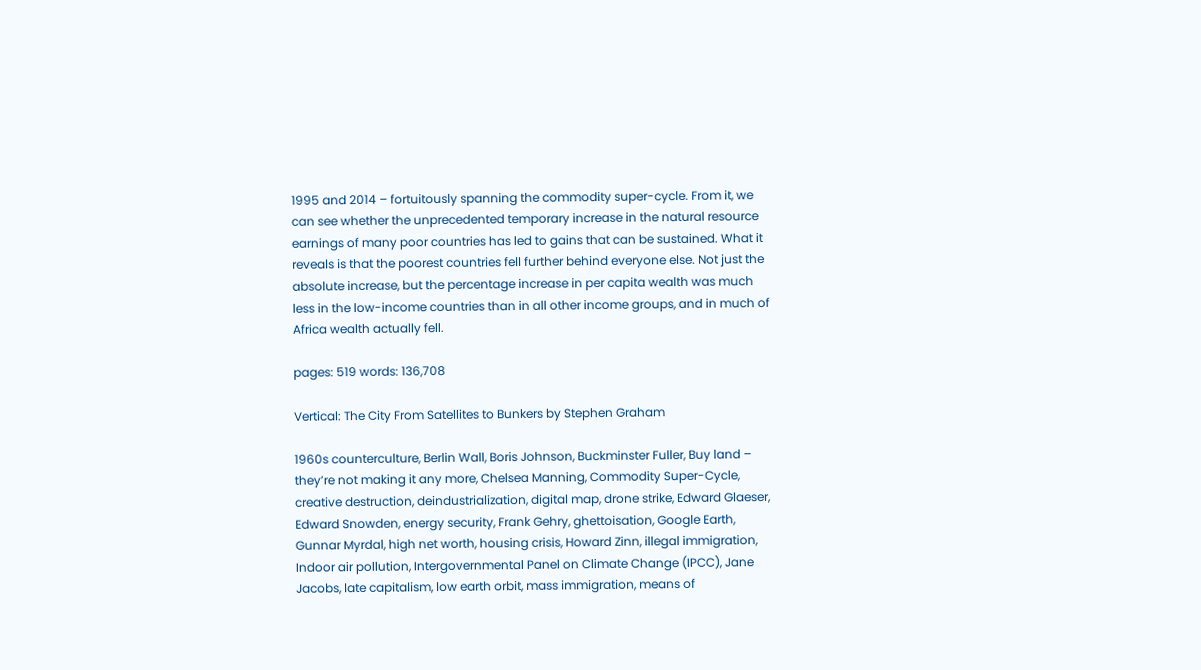1995 and 2014 – fortuitously spanning the commodity super-cycle. From it, we can see whether the unprecedented temporary increase in the natural resource earnings of many poor countries has led to gains that can be sustained. What it reveals is that the poorest countries fell further behind everyone else. Not just the absolute increase, but the percentage increase in per capita wealth was much less in the low-income countries than in all other income groups, and in much of Africa wealth actually fell.

pages: 519 words: 136,708

Vertical: The City From Satellites to Bunkers by Stephen Graham

1960s counterculture, Berlin Wall, Boris Johnson, Buckminster Fuller, Buy land – they’re not making it any more, Chelsea Manning, Commodity Super-Cycle, creative destruction, deindustrialization, digital map, drone strike, Edward Glaeser, Edward Snowden, energy security, Frank Gehry, ghettoisation, Google Earth, Gunnar Myrdal, high net worth, housing crisis, Howard Zinn, illegal immigration, Indoor air pollution, Intergovernmental Panel on Climate Change (IPCC), Jane Jacobs, late capitalism, low earth orbit, mass immigration, means of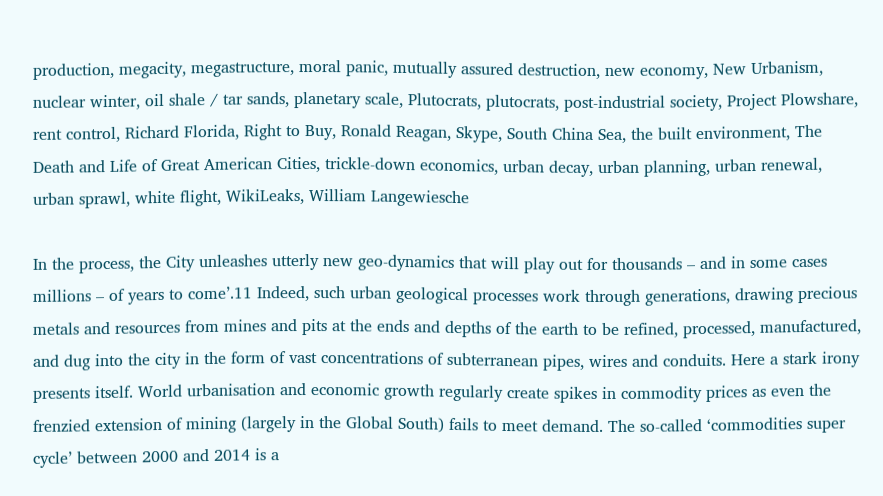production, megacity, megastructure, moral panic, mutually assured destruction, new economy, New Urbanism, nuclear winter, oil shale / tar sands, planetary scale, Plutocrats, plutocrats, post-industrial society, Project Plowshare, rent control, Richard Florida, Right to Buy, Ronald Reagan, Skype, South China Sea, the built environment, The Death and Life of Great American Cities, trickle-down economics, urban decay, urban planning, urban renewal, urban sprawl, white flight, WikiLeaks, William Langewiesche

In the process, the City unleashes utterly new geo-dynamics that will play out for thousands – and in some cases millions – of years to come’.11 Indeed, such urban geological processes work through generations, drawing precious metals and resources from mines and pits at the ends and depths of the earth to be refined, processed, manufactured, and dug into the city in the form of vast concentrations of subterranean pipes, wires and conduits. Here a stark irony presents itself. World urbanisation and economic growth regularly create spikes in commodity prices as even the frenzied extension of mining (largely in the Global South) fails to meet demand. The so-called ‘commodities super cycle’ between 2000 and 2014 is a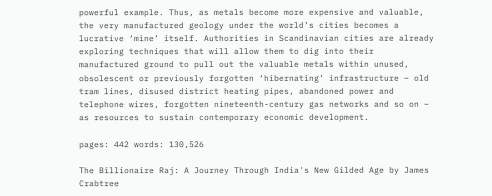powerful example. Thus, as metals become more expensive and valuable, the very manufactured geology under the world’s cities becomes a lucrative ‘mine’ itself. Authorities in Scandinavian cities are already exploring techniques that will allow them to dig into their manufactured ground to pull out the valuable metals within unused, obsolescent or previously forgotten ‘hibernating’ infrastructure – old tram lines, disused district heating pipes, abandoned power and telephone wires, forgotten nineteenth-century gas networks and so on – as resources to sustain contemporary economic development.

pages: 442 words: 130,526

The Billionaire Raj: A Journey Through India's New Gilded Age by James Crabtree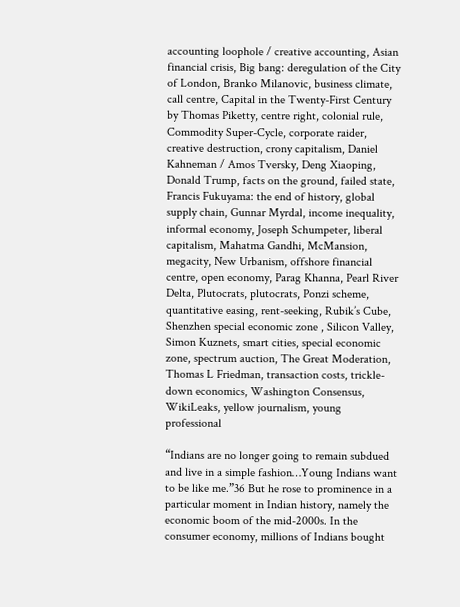accounting loophole / creative accounting, Asian financial crisis, Big bang: deregulation of the City of London, Branko Milanovic, business climate, call centre, Capital in the Twenty-First Century by Thomas Piketty, centre right, colonial rule, Commodity Super-Cycle, corporate raider, creative destruction, crony capitalism, Daniel Kahneman / Amos Tversky, Deng Xiaoping, Donald Trump, facts on the ground, failed state, Francis Fukuyama: the end of history, global supply chain, Gunnar Myrdal, income inequality, informal economy, Joseph Schumpeter, liberal capitalism, Mahatma Gandhi, McMansion, megacity, New Urbanism, offshore financial centre, open economy, Parag Khanna, Pearl River Delta, Plutocrats, plutocrats, Ponzi scheme, quantitative easing, rent-seeking, Rubik’s Cube, Shenzhen special economic zone , Silicon Valley, Simon Kuznets, smart cities, special economic zone, spectrum auction, The Great Moderation, Thomas L Friedman, transaction costs, trickle-down economics, Washington Consensus, WikiLeaks, yellow journalism, young professional

“Indians are no longer going to remain subdued and live in a simple fashion…Young Indians want to be like me.”36 But he rose to prominence in a particular moment in Indian history, namely the economic boom of the mid-2000s. In the consumer economy, millions of Indians bought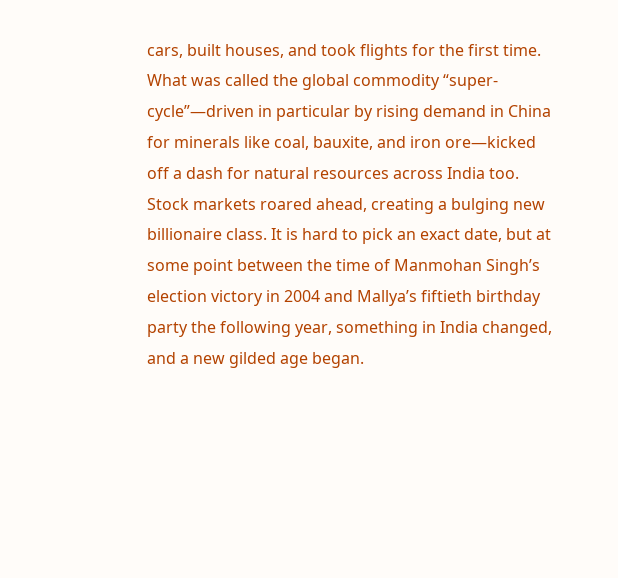cars, built houses, and took flights for the first time. What was called the global commodity “super-cycle”—driven in particular by rising demand in China for minerals like coal, bauxite, and iron ore—kicked off a dash for natural resources across India too. Stock markets roared ahead, creating a bulging new billionaire class. It is hard to pick an exact date, but at some point between the time of Manmohan Singh’s election victory in 2004 and Mallya’s fiftieth birthday party the following year, something in India changed, and a new gilded age began.